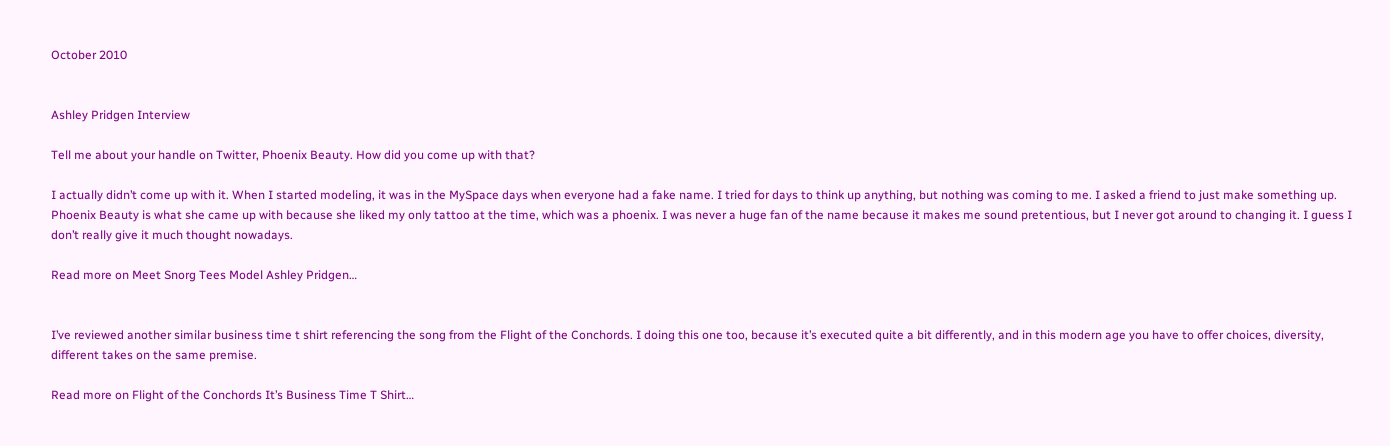October 2010


Ashley Pridgen Interview

Tell me about your handle on Twitter, Phoenix Beauty. How did you come up with that?

I actually didn’t come up with it. When I started modeling, it was in the MySpace days when everyone had a fake name. I tried for days to think up anything, but nothing was coming to me. I asked a friend to just make something up. Phoenix Beauty is what she came up with because she liked my only tattoo at the time, which was a phoenix. I was never a huge fan of the name because it makes me sound pretentious, but I never got around to changing it. I guess I don’t really give it much thought nowadays.

Read more on Meet Snorg Tees Model Ashley Pridgen…


I’ve reviewed another similar business time t shirt referencing the song from the Flight of the Conchords. I doing this one too, because it’s executed quite a bit differently, and in this modern age you have to offer choices, diversity, different takes on the same premise.

Read more on Flight of the Conchords It’s Business Time T Shirt…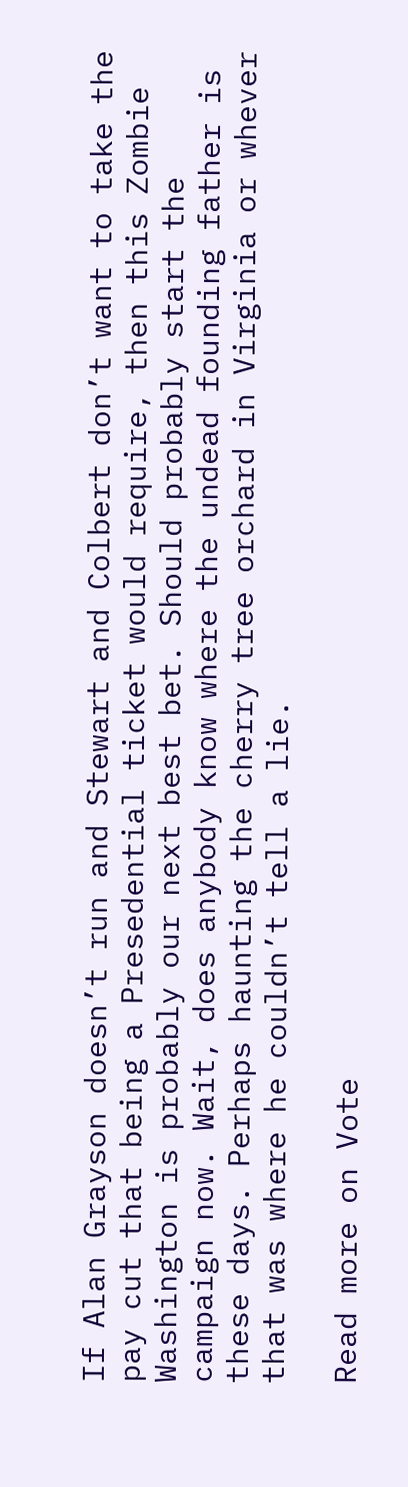If Alan Grayson doesn’t run and Stewart and Colbert don’t want to take the pay cut that being a Presedential ticket would require, then this Zombie Washington is probably our next best bet. Should probably start the campaign now. Wait, does anybody know where the undead founding father is these days. Perhaps haunting the cherry tree orchard in Virginia or whever that was where he couldn’t tell a lie.

Read more on Vote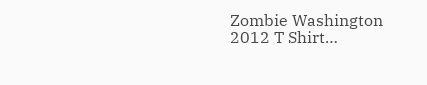Zombie Washington 2012 T Shirt…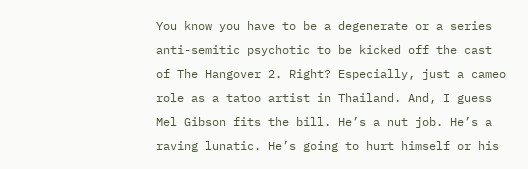You know you have to be a degenerate or a series anti-semitic psychotic to be kicked off the cast of The Hangover 2. Right? Especially, just a cameo role as a tatoo artist in Thailand. And, I guess Mel Gibson fits the bill. He’s a nut job. He’s a raving lunatic. He’s going to hurt himself or his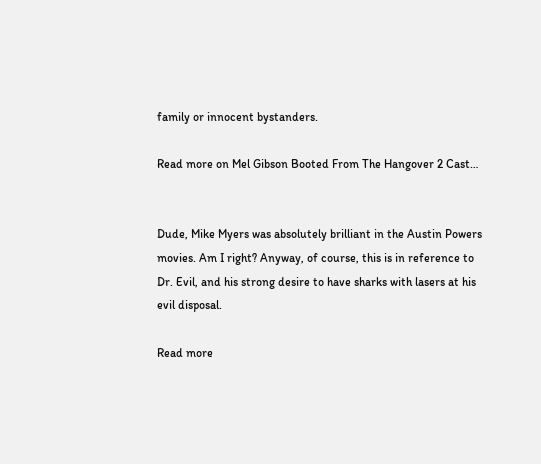family or innocent bystanders.

Read more on Mel Gibson Booted From The Hangover 2 Cast…


Dude, Mike Myers was absolutely brilliant in the Austin Powers movies. Am I right? Anyway, of course, this is in reference to Dr. Evil, and his strong desire to have sharks with lasers at his evil disposal.

Read more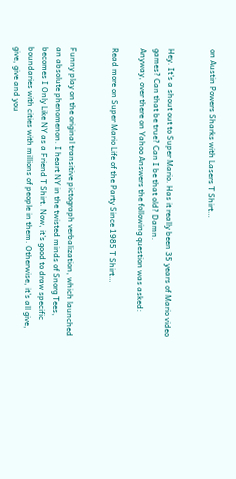on Austin Powers Sharks with Lasers T Shirt…


Hey. It’s a shout out to Super Mario. Has it really been 35 years of Mario video games? Can that be true? Can I be that old? Damn.
Anyway, over there on Yahoo Answers the following question was asked:

Read more on Super Mario Life of the Party Since 1985 T Shirt…


Funny play on the original transitive pictograph verbalization, which launched an absolute phenomenon. I heart NY in the twisted minds of Snorg Tees, becomes I Only Like NY as a Friend T Shirt. Now, it’s good to draw specific boundaries with cities with millions of people in them. Otherwise, it’s all give, give, give and you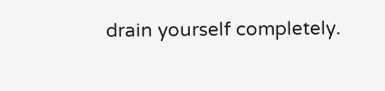drain yourself completely.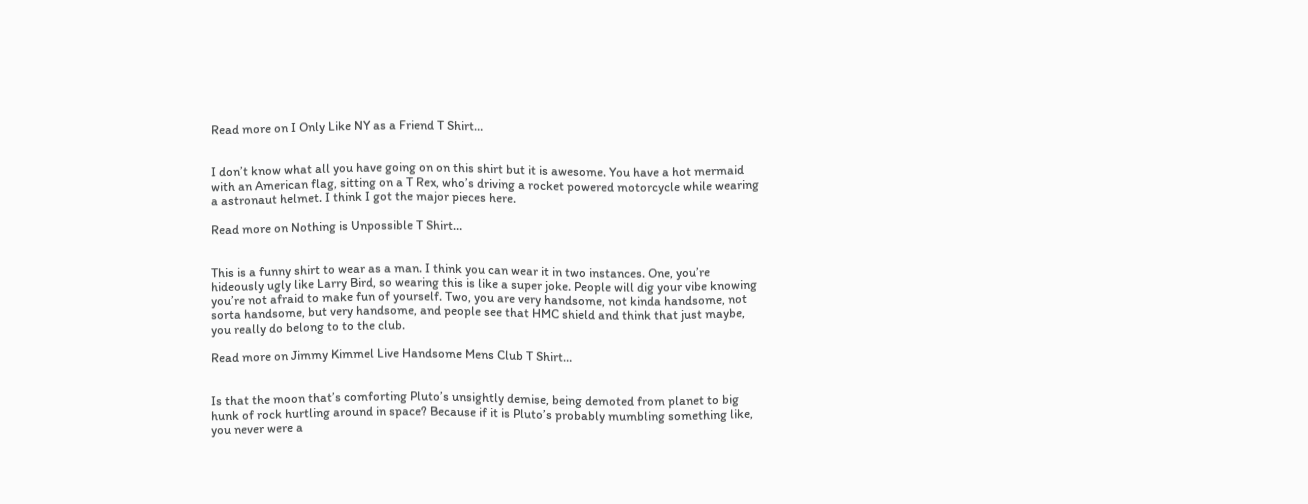Read more on I Only Like NY as a Friend T Shirt…


I don’t know what all you have going on on this shirt but it is awesome. You have a hot mermaid with an American flag, sitting on a T Rex, who’s driving a rocket powered motorcycle while wearing a astronaut helmet. I think I got the major pieces here.

Read more on Nothing is Unpossible T Shirt…


This is a funny shirt to wear as a man. I think you can wear it in two instances. One, you’re hideously ugly like Larry Bird, so wearing this is like a super joke. People will dig your vibe knowing you’re not afraid to make fun of yourself. Two, you are very handsome, not kinda handsome, not sorta handsome, but very handsome, and people see that HMC shield and think that just maybe, you really do belong to to the club.

Read more on Jimmy Kimmel Live Handsome Mens Club T Shirt…


Is that the moon that’s comforting Pluto’s unsightly demise, being demoted from planet to big hunk of rock hurtling around in space? Because if it is Pluto’s probably mumbling something like, you never were a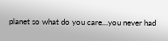planet so what do you care…you never had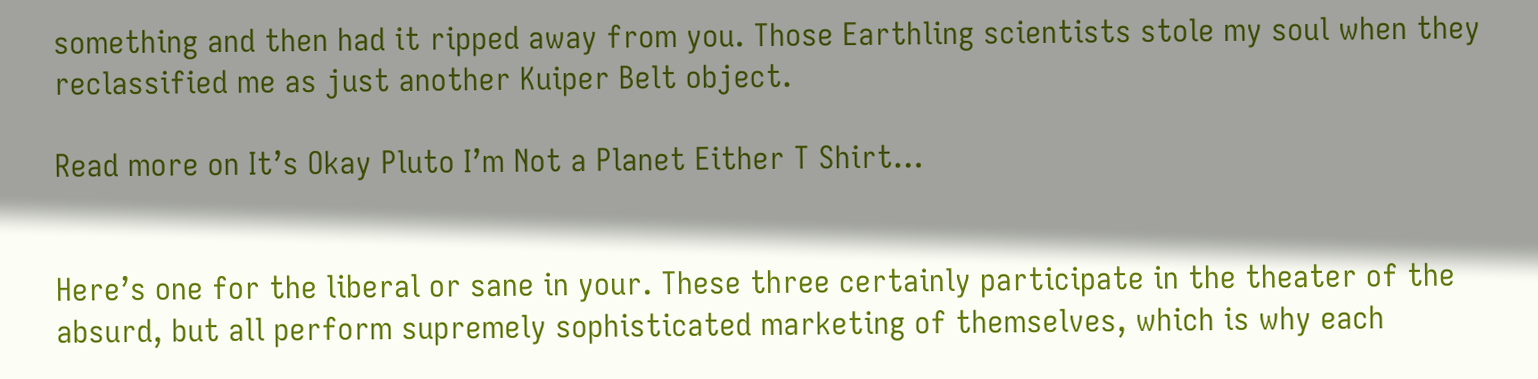something and then had it ripped away from you. Those Earthling scientists stole my soul when they reclassified me as just another Kuiper Belt object.

Read more on It’s Okay Pluto I’m Not a Planet Either T Shirt…


Here’s one for the liberal or sane in your. These three certainly participate in the theater of the absurd, but all perform supremely sophisticated marketing of themselves, which is why each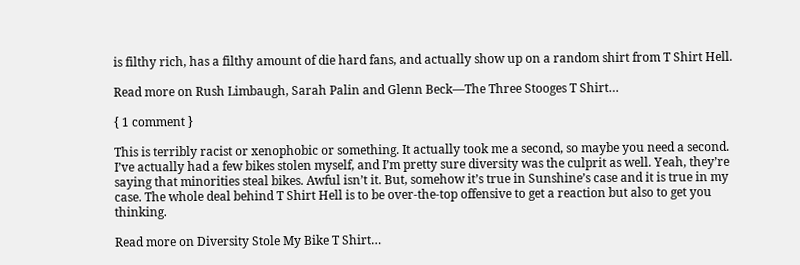is filthy rich, has a filthy amount of die hard fans, and actually show up on a random shirt from T Shirt Hell.

Read more on Rush Limbaugh, Sarah Palin and Glenn Beck—The Three Stooges T Shirt…

{ 1 comment }

This is terribly racist or xenophobic or something. It actually took me a second, so maybe you need a second. I’ve actually had a few bikes stolen myself, and I’m pretty sure diversity was the culprit as well. Yeah, they’re saying that minorities steal bikes. Awful isn’t it. But, somehow it’s true in Sunshine’s case and it is true in my case. The whole deal behind T Shirt Hell is to be over-the-top offensive to get a reaction but also to get you thinking.

Read more on Diversity Stole My Bike T Shirt…